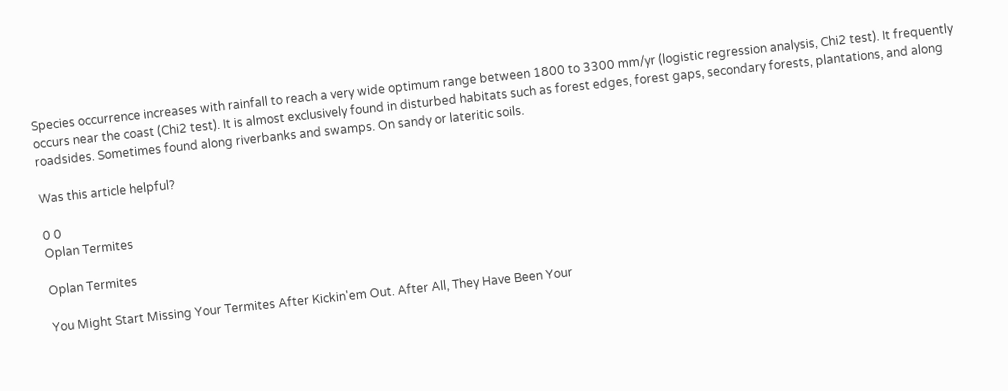Species occurrence increases with rainfall to reach a very wide optimum range between 1800 to 3300 mm/yr (logistic regression analysis, Chi2 test). It frequently occurs near the coast (Chi2 test). It is almost exclusively found in disturbed habitats such as forest edges, forest gaps, secondary forests, plantations, and along roadsides. Sometimes found along riverbanks and swamps. On sandy or lateritic soils.

Was this article helpful?

0 0
Oplan Termites

Oplan Termites

You Might Start Missing Your Termites After Kickin'em Out. After All, They Have Been Your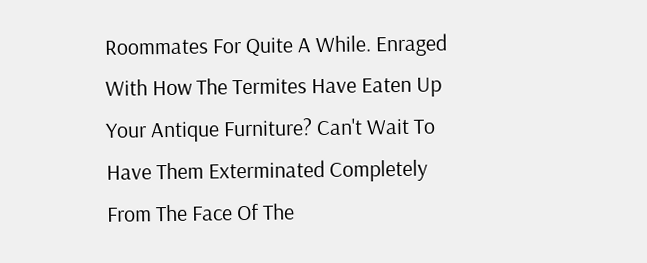Roommates For Quite A While. Enraged With How The Termites Have Eaten Up Your Antique Furniture? Can't Wait To Have Them Exterminated Completely From The Face Of The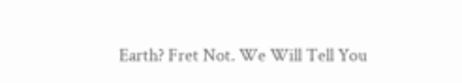Earth? Fret Not. We Will Tell You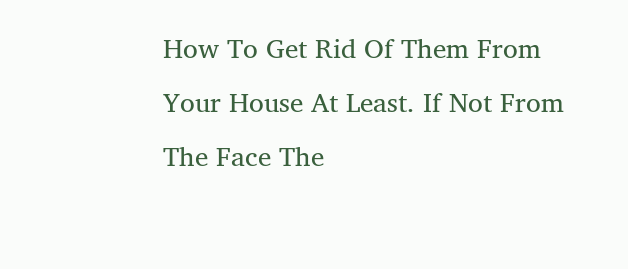How To Get Rid Of Them From Your House At Least. If Not From The Face The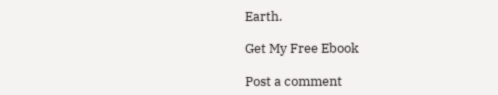Earth.

Get My Free Ebook

Post a comment